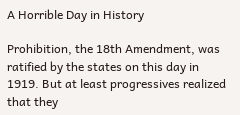A Horrible Day in History

Prohibition, the 18th Amendment, was ratified by the states on this day in 1919. But at least progressives realized that they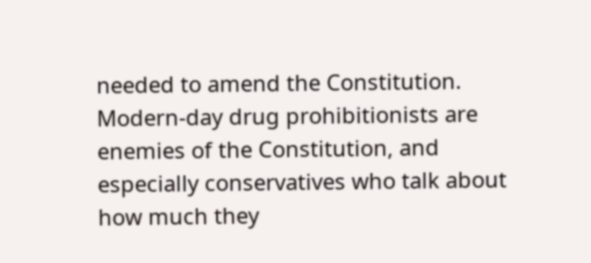needed to amend the Constitution. Modern-day drug prohibitionists are enemies of the Constitution, and especially conservatives who talk about how much they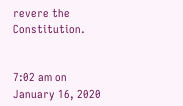revere the Constitution.


7:02 am on January 16, 2020